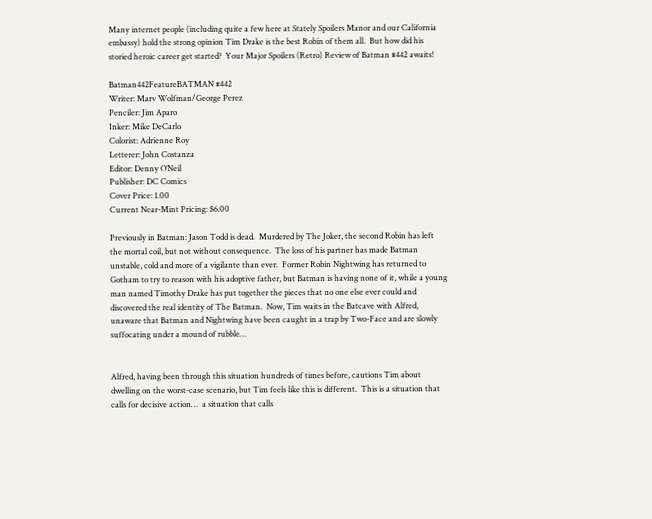Many internet people (including quite a few here at Stately Spoilers Manor and our California embassy) hold the strong opinion Tim Drake is the best Robin of them all.  But how did his storied heroic career get started?  Your Major Spoilers (Retro) Review of Batman #442 awaits!

Batman442FeatureBATMAN #442
Writer: Marv Wolfman/George Perez
Penciler: Jim Aparo
Inker: Mike DeCarlo
Colorist: Adrienne Roy
Letterer: John Costanza
Editor: Denny O’Neil
Publisher: DC Comics
Cover Price: 1.00
Current Near-Mint Pricing: $6.00

Previously in Batman: Jason Todd is dead.  Murdered by The Joker, the second Robin has left the mortal coil, but not without consequence.  The loss of his partner has made Batman unstable, cold and more of a vigilante than ever.  Former Robin Nightwing has returned to Gotham to try to reason with his adoptive father, but Batman is having none of it, while a young man named Timothy Drake has put together the pieces that no one else ever could and discovered the real identity of The Batman.  Now, Tim waits in the Batcave with Alfred, unaware that Batman and Nightwing have been caught in a trap by Two-Face and are slowly suffocating under a mound of rubble…


Alfred, having been through this situation hundreds of times before, cautions Tim about dwelling on the worst-case scenario, but Tim feels like this is different.  This is a situation that calls for decisive action…  a situation that calls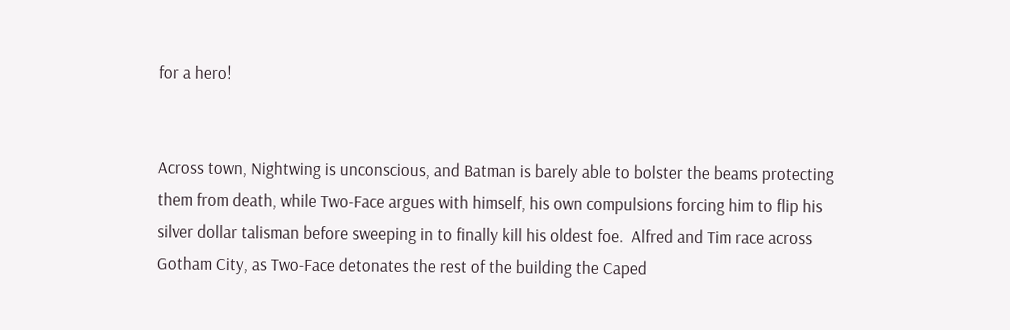for a hero!


Across town, Nightwing is unconscious, and Batman is barely able to bolster the beams protecting them from death, while Two-Face argues with himself, his own compulsions forcing him to flip his silver dollar talisman before sweeping in to finally kill his oldest foe.  Alfred and Tim race across Gotham City, as Two-Face detonates the rest of the building the Caped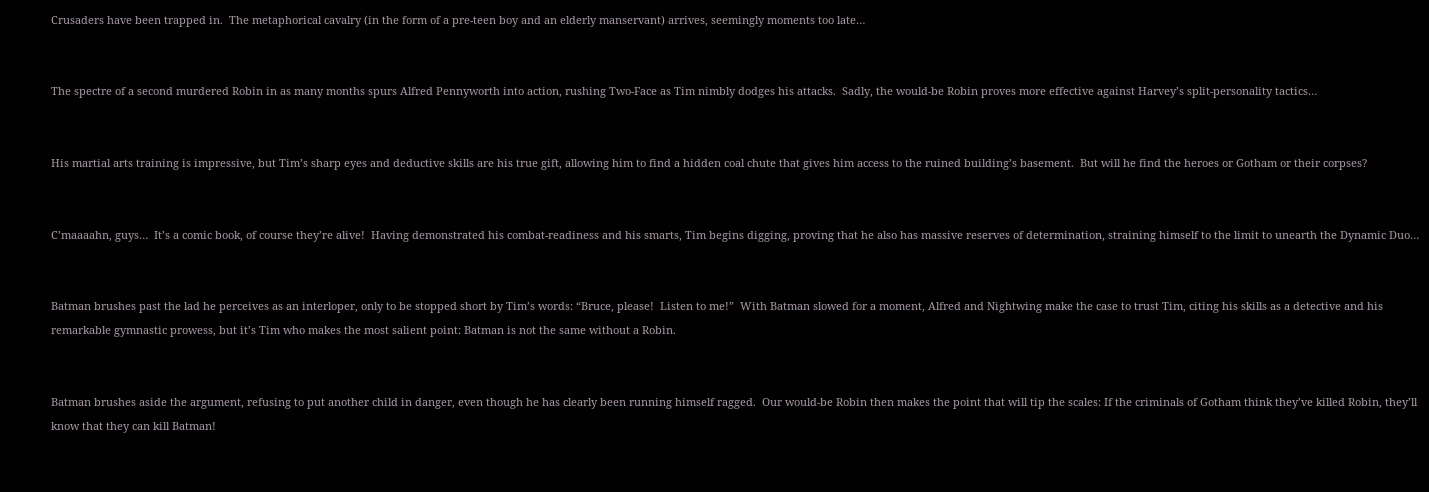Crusaders have been trapped in.  The metaphorical cavalry (in the form of a pre-teen boy and an elderly manservant) arrives, seemingly moments too late…


The spectre of a second murdered Robin in as many months spurs Alfred Pennyworth into action, rushing Two-Face as Tim nimbly dodges his attacks.  Sadly, the would-be Robin proves more effective against Harvey’s split-personality tactics…


His martial arts training is impressive, but Tim’s sharp eyes and deductive skills are his true gift, allowing him to find a hidden coal chute that gives him access to the ruined building’s basement.  But will he find the heroes or Gotham or their corpses?


C’maaaahn, guys…  It’s a comic book, of course they’re alive!  Having demonstrated his combat-readiness and his smarts, Tim begins digging, proving that he also has massive reserves of determination, straining himself to the limit to unearth the Dynamic Duo…


Batman brushes past the lad he perceives as an interloper, only to be stopped short by Tim’s words: “Bruce, please!  Listen to me!”  With Batman slowed for a moment, Alfred and Nightwing make the case to trust Tim, citing his skills as a detective and his remarkable gymnastic prowess, but it’s Tim who makes the most salient point: Batman is not the same without a Robin.


Batman brushes aside the argument, refusing to put another child in danger, even though he has clearly been running himself ragged.  Our would-be Robin then makes the point that will tip the scales: If the criminals of Gotham think they’ve killed Robin, they’ll know that they can kill Batman!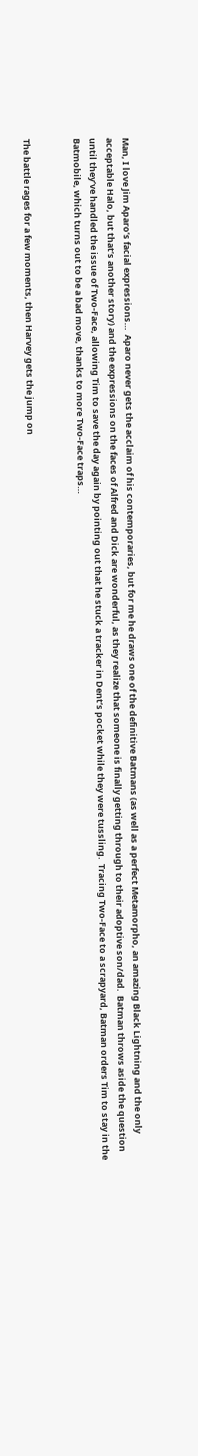Man, I love Jim Aparo’s facial expressions…  Aparo never gets the acclaim of his contemporaries, but for me he draws one of the definitive Batmans (as well as a perfect Metamorpho, an amazing Black Lightning and the only acceptable Halo, but that’s another story) and the expressions on the faces of Alfred and Dick are wonderful, as they realize that someone is finally getting through to their adoptive son/dad.  Batman throws aside the question until they’ve handled the issue of Two-Face, allowing Tim to save the day again by pointing out that he stuck a tracker in Dent’s pocket while they were tussling.  Tracing Two-Face to a scrapyard, Batman orders Tim to stay in the Batmobile, which turns out to be a bad move, thanks to more Two-Face traps…


The battle rages for a few moments, then Harvey gets the jump on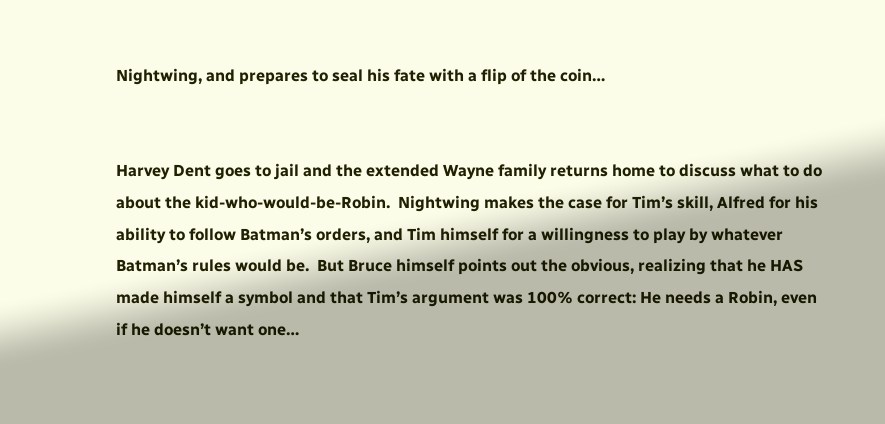Nightwing, and prepares to seal his fate with a flip of the coin…


Harvey Dent goes to jail and the extended Wayne family returns home to discuss what to do about the kid-who-would-be-Robin.  Nightwing makes the case for Tim’s skill, Alfred for his ability to follow Batman’s orders, and Tim himself for a willingness to play by whatever Batman’s rules would be.  But Bruce himself points out the obvious, realizing that he HAS made himself a symbol and that Tim’s argument was 100% correct: He needs a Robin, even if he doesn’t want one…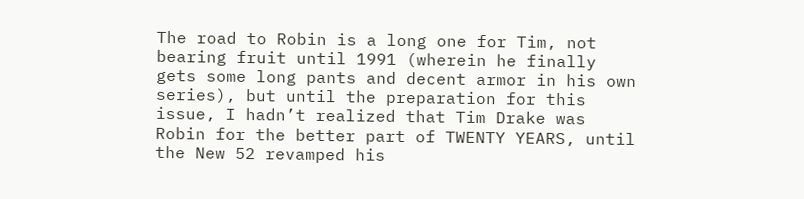The road to Robin is a long one for Tim, not bearing fruit until 1991 (wherein he finally gets some long pants and decent armor in his own series), but until the preparation for this issue, I hadn’t realized that Tim Drake was Robin for the better part of TWENTY YEARS, until the New 52 revamped his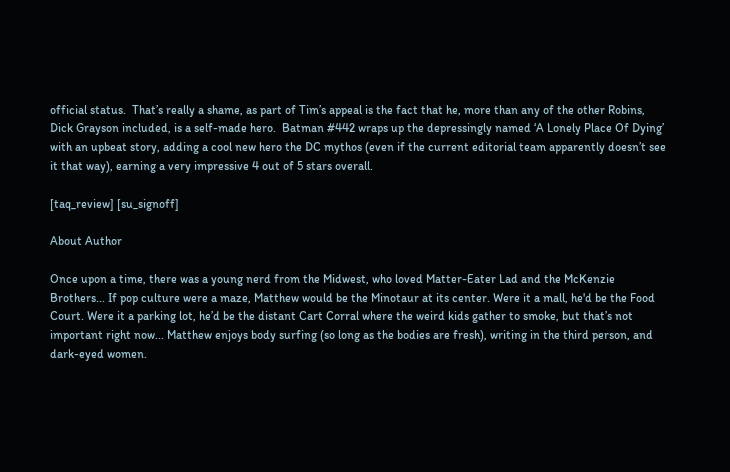official status.  That’s really a shame, as part of Tim’s appeal is the fact that he, more than any of the other Robins, Dick Grayson included, is a self-made hero.  Batman #442 wraps up the depressingly named ‘A Lonely Place Of Dying’ with an upbeat story, adding a cool new hero the DC mythos (even if the current editorial team apparently doesn’t see it that way), earning a very impressive 4 out of 5 stars overall.

[taq_review] [su_signoff]

About Author

Once upon a time, there was a young nerd from the Midwest, who loved Matter-Eater Lad and the McKenzie Brothers... If pop culture were a maze, Matthew would be the Minotaur at its center. Were it a mall, he'd be the Food Court. Were it a parking lot, he’d be the distant Cart Corral where the weird kids gather to smoke, but that’s not important right now... Matthew enjoys body surfing (so long as the bodies are fresh), writing in the third person, and dark-eyed women.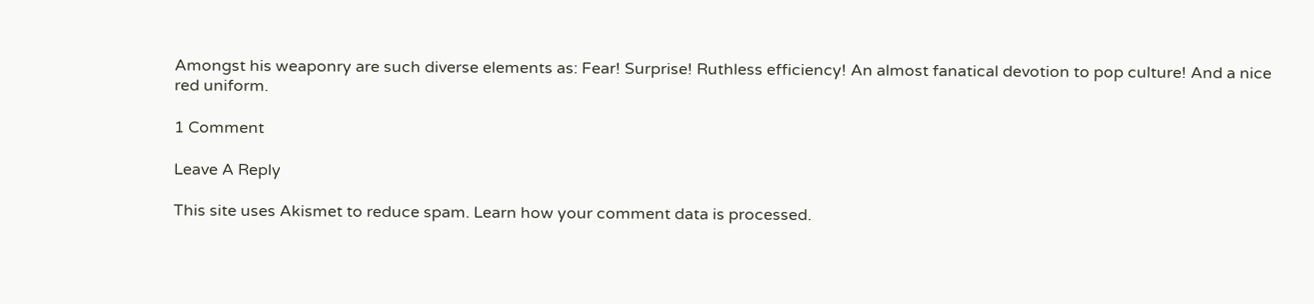Amongst his weaponry are such diverse elements as: Fear! Surprise! Ruthless efficiency! An almost fanatical devotion to pop culture! And a nice red uniform.

1 Comment

Leave A Reply

This site uses Akismet to reduce spam. Learn how your comment data is processed.